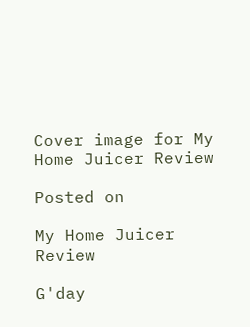Cover image for My Home Juicer Review

Posted on

My Home Juicer Review

G'day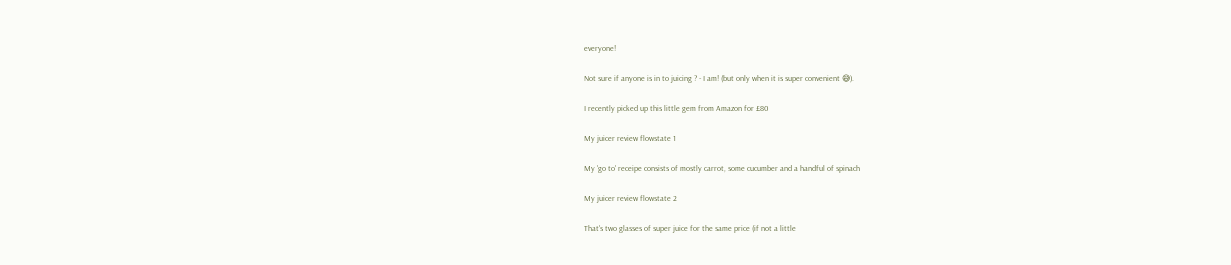everyone!

Not sure if anyone is in to juicing ? - I am! (but only when it is super convenient 😅).

I recently picked up this little gem from Amazon for £80

My juicer review flowstate 1

My 'go to' receipe consists of mostly carrot, some cucumber and a handful of spinach

My juicer review flowstate 2

That's two glasses of super juice for the same price (if not a little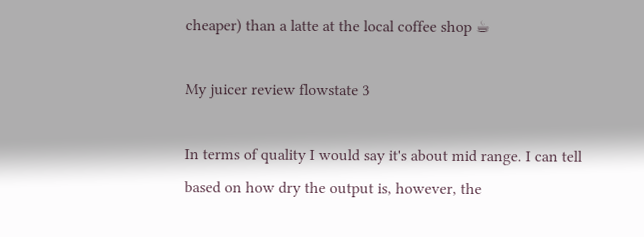cheaper) than a latte at the local coffee shop ☕

My juicer review flowstate 3

In terms of quality I would say it's about mid range. I can tell based on how dry the output is, however, the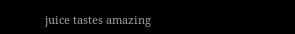juice tastes amazing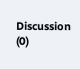Discussion (0)